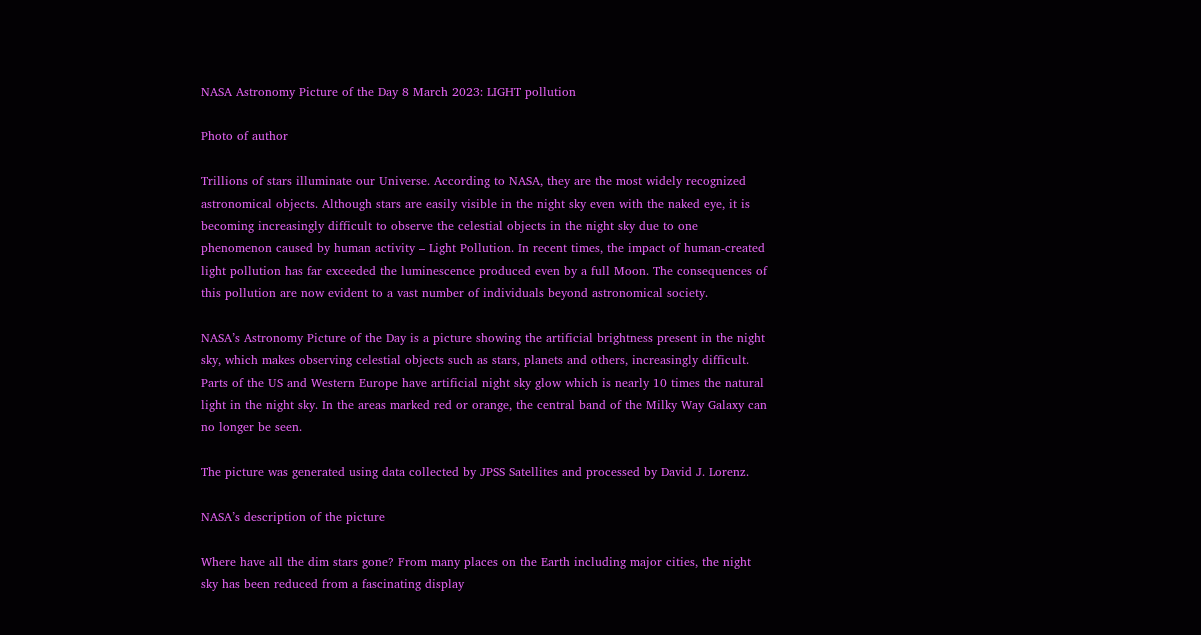NASA Astronomy Picture of the Day 8 March 2023: LIGHT pollution

Photo of author

Trillions of stars illuminate our Universe. According to NASA, they are the most widely recognized astronomical objects. Although stars are easily visible in the night sky even with the naked eye, it is becoming increasingly difficult to observe the celestial objects in the night sky due to one phenomenon caused by human activity – Light Pollution. In recent times, the impact of human-created light pollution has far exceeded the luminescence produced even by a full Moon. The consequences of this pollution are now evident to a vast number of individuals beyond astronomical society.

NASA’s Astronomy Picture of the Day is a picture showing the artificial brightness present in the night sky, which makes observing celestial objects such as stars, planets and others, increasingly difficult. Parts of the US and Western Europe have artificial night sky glow which is nearly 10 times the natural light in the night sky. In the areas marked red or orange, the central band of the Milky Way Galaxy can no longer be seen.

The picture was generated using data collected by JPSS Satellites and processed by David J. Lorenz.

NASA’s description of the picture

Where have all the dim stars gone? From many places on the Earth including major cities, the night sky has been reduced from a fascinating display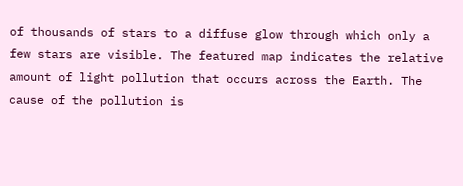of thousands of stars to a diffuse glow through which only a few stars are visible. The featured map indicates the relative amount of light pollution that occurs across the Earth. The cause of the pollution is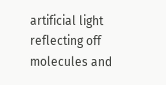artificial light reflecting off molecules and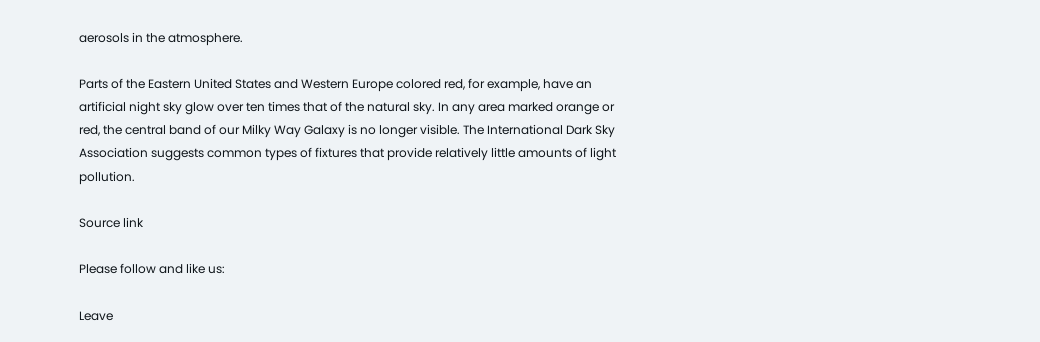aerosols in the atmosphere.

Parts of the Eastern United States and Western Europe colored red, for example, have an artificial night sky glow over ten times that of the natural sky. In any area marked orange or red, the central band of our Milky Way Galaxy is no longer visible. The International Dark Sky Association suggests common types of fixtures that provide relatively little amounts of light pollution.

Source link

Please follow and like us:

Leave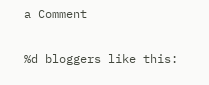a Comment

%d bloggers like this: